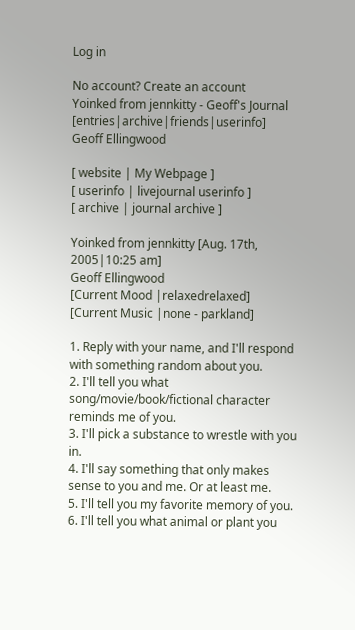Log in

No account? Create an account
Yoinked from jennkitty - Geoff's Journal [entries|archive|friends|userinfo]
Geoff Ellingwood

[ website | My Webpage ]
[ userinfo | livejournal userinfo ]
[ archive | journal archive ]

Yoinked from jennkitty [Aug. 17th, 2005|10:25 am]
Geoff Ellingwood
[Current Mood |relaxedrelaxed]
[Current Music |none - parkland]

1. Reply with your name, and I'll respond with something random about you.
2. I'll tell you what song/movie/book/fictional character reminds me of you.
3. I'll pick a substance to wrestle with you in.
4. I'll say something that only makes sense to you and me. Or at least me.
5. I'll tell you my favorite memory of you.
6. I'll tell you what animal or plant you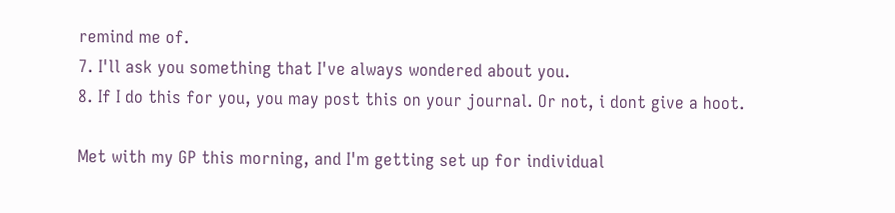remind me of.
7. I'll ask you something that I've always wondered about you.
8. If I do this for you, you may post this on your journal. Or not, i dont give a hoot.

Met with my GP this morning, and I'm getting set up for individual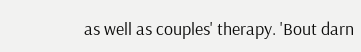as well as couples' therapy. 'Bout darn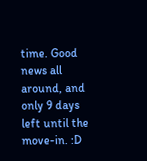time. Good news all around, and only 9 days left until the move-in. :D